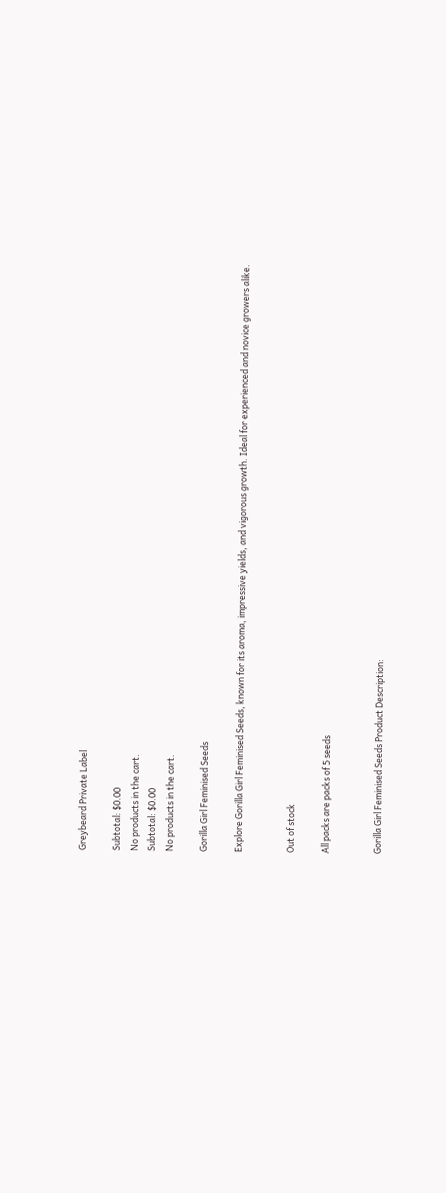Greybeard Private Label

Subtotal: $0.00
No products in the cart.
Subtotal: $0.00
No products in the cart.

Gorilla Girl Feminised Seeds

Explore Gorilla Girl Feminised Seeds, known for its aroma, impressive yields, and vigorous growth. Ideal for experienced and novice growers alike.


Out of stock

All packs are packs of 5 seeds


Gorilla Girl Feminised Seeds Product Description: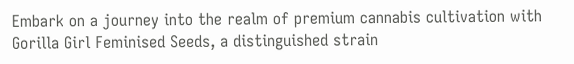Embark on a journey into the realm of premium cannabis cultivation with Gorilla Girl Feminised Seeds, a distinguished strain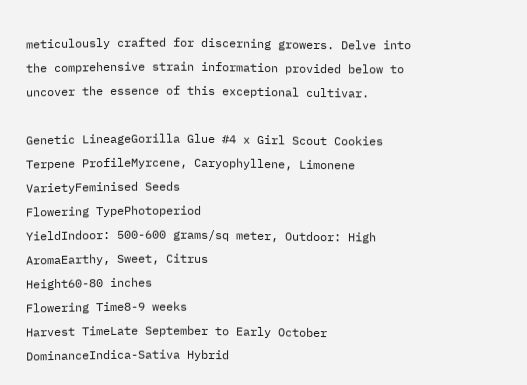meticulously crafted for discerning growers. Delve into the comprehensive strain information provided below to uncover the essence of this exceptional cultivar.

Genetic LineageGorilla Glue #4 x Girl Scout Cookies
Terpene ProfileMyrcene, Caryophyllene, Limonene
VarietyFeminised Seeds
Flowering TypePhotoperiod
YieldIndoor: 500-600 grams/sq meter, Outdoor: High
AromaEarthy, Sweet, Citrus
Height60-80 inches
Flowering Time8-9 weeks
Harvest TimeLate September to Early October
DominanceIndica-Sativa Hybrid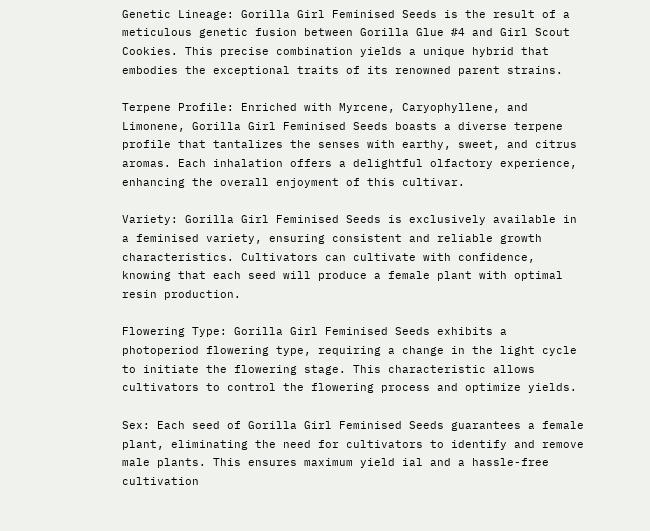Genetic Lineage: Gorilla Girl Feminised Seeds is the result of a meticulous genetic fusion between Gorilla Glue #4 and Girl Scout Cookies. This precise combination yields a unique hybrid that embodies the exceptional traits of its renowned parent strains.

Terpene Profile: Enriched with Myrcene, Caryophyllene, and Limonene, Gorilla Girl Feminised Seeds boasts a diverse terpene profile that tantalizes the senses with earthy, sweet, and citrus aromas. Each inhalation offers a delightful olfactory experience, enhancing the overall enjoyment of this cultivar.

Variety: Gorilla Girl Feminised Seeds is exclusively available in a feminised variety, ensuring consistent and reliable growth characteristics. Cultivators can cultivate with confidence, knowing that each seed will produce a female plant with optimal resin production.

Flowering Type: Gorilla Girl Feminised Seeds exhibits a photoperiod flowering type, requiring a change in the light cycle to initiate the flowering stage. This characteristic allows cultivators to control the flowering process and optimize yields.

Sex: Each seed of Gorilla Girl Feminised Seeds guarantees a female plant, eliminating the need for cultivators to identify and remove male plants. This ensures maximum yield ial and a hassle-free cultivation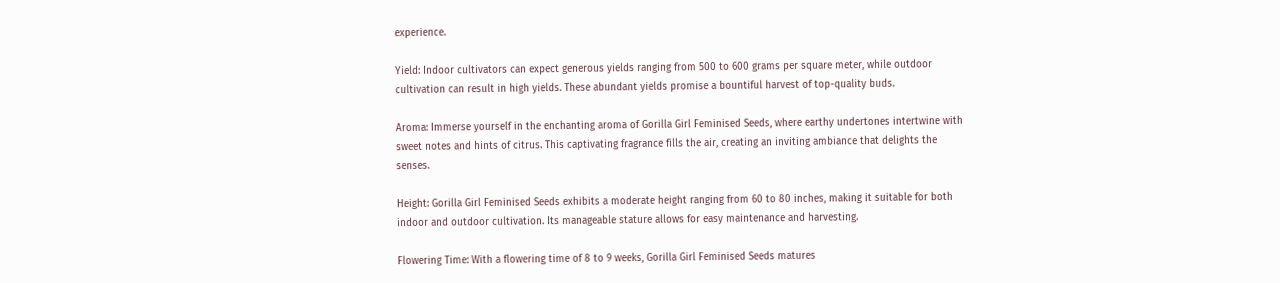experience.

Yield: Indoor cultivators can expect generous yields ranging from 500 to 600 grams per square meter, while outdoor cultivation can result in high yields. These abundant yields promise a bountiful harvest of top-quality buds.

Aroma: Immerse yourself in the enchanting aroma of Gorilla Girl Feminised Seeds, where earthy undertones intertwine with sweet notes and hints of citrus. This captivating fragrance fills the air, creating an inviting ambiance that delights the senses.

Height: Gorilla Girl Feminised Seeds exhibits a moderate height ranging from 60 to 80 inches, making it suitable for both indoor and outdoor cultivation. Its manageable stature allows for easy maintenance and harvesting.

Flowering Time: With a flowering time of 8 to 9 weeks, Gorilla Girl Feminised Seeds matures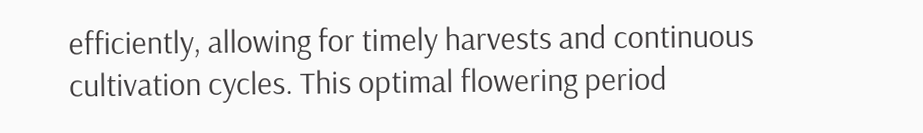efficiently, allowing for timely harvests and continuous cultivation cycles. This optimal flowering period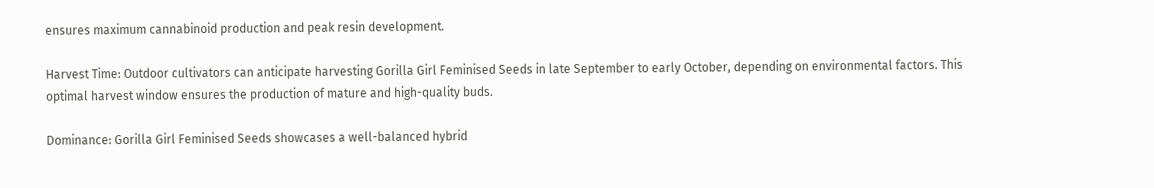ensures maximum cannabinoid production and peak resin development.

Harvest Time: Outdoor cultivators can anticipate harvesting Gorilla Girl Feminised Seeds in late September to early October, depending on environmental factors. This optimal harvest window ensures the production of mature and high-quality buds.

Dominance: Gorilla Girl Feminised Seeds showcases a well-balanced hybrid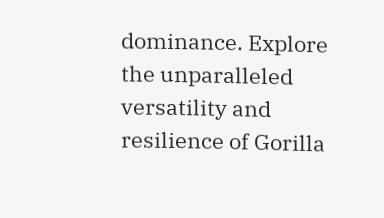dominance. Explore the unparalleled versatility and resilience of Gorilla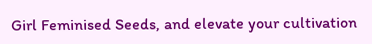Girl Feminised Seeds, and elevate your cultivation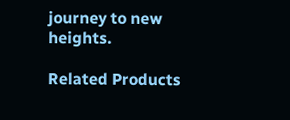journey to new heights.

Related Products